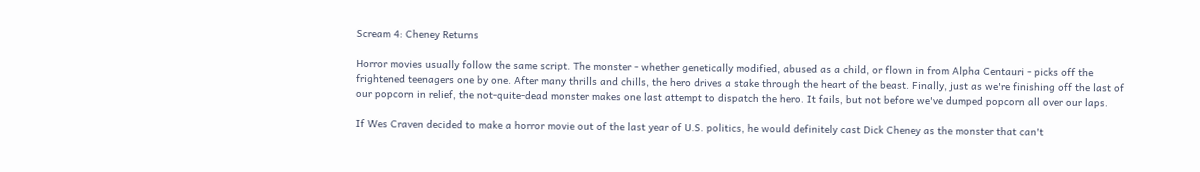Scream 4: Cheney Returns

Horror movies usually follow the same script. The monster - whether genetically modified, abused as a child, or flown in from Alpha Centauri - picks off the frightened teenagers one by one. After many thrills and chills, the hero drives a stake through the heart of the beast. Finally, just as we're finishing off the last of our popcorn in relief, the not-quite-dead monster makes one last attempt to dispatch the hero. It fails, but not before we've dumped popcorn all over our laps.

If Wes Craven decided to make a horror movie out of the last year of U.S. politics, he would definitely cast Dick Cheney as the monster that can't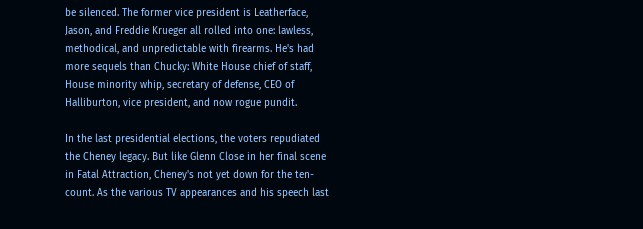be silenced. The former vice president is Leatherface, Jason, and Freddie Krueger all rolled into one: lawless, methodical, and unpredictable with firearms. He's had more sequels than Chucky: White House chief of staff, House minority whip, secretary of defense, CEO of Halliburton, vice president, and now rogue pundit.

In the last presidential elections, the voters repudiated the Cheney legacy. But like Glenn Close in her final scene in Fatal Attraction, Cheney's not yet down for the ten-count. As the various TV appearances and his speech last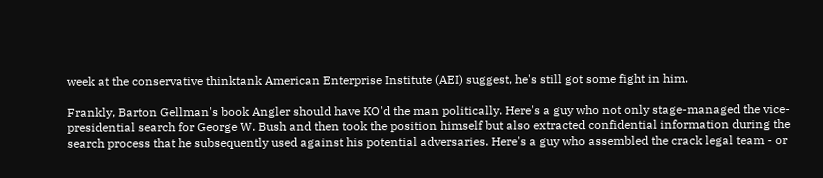week at the conservative thinktank American Enterprise Institute (AEI) suggest, he's still got some fight in him.

Frankly, Barton Gellman's book Angler should have KO'd the man politically. Here's a guy who not only stage-managed the vice-presidential search for George W. Bush and then took the position himself but also extracted confidential information during the search process that he subsequently used against his potential adversaries. Here's a guy who assembled the crack legal team - or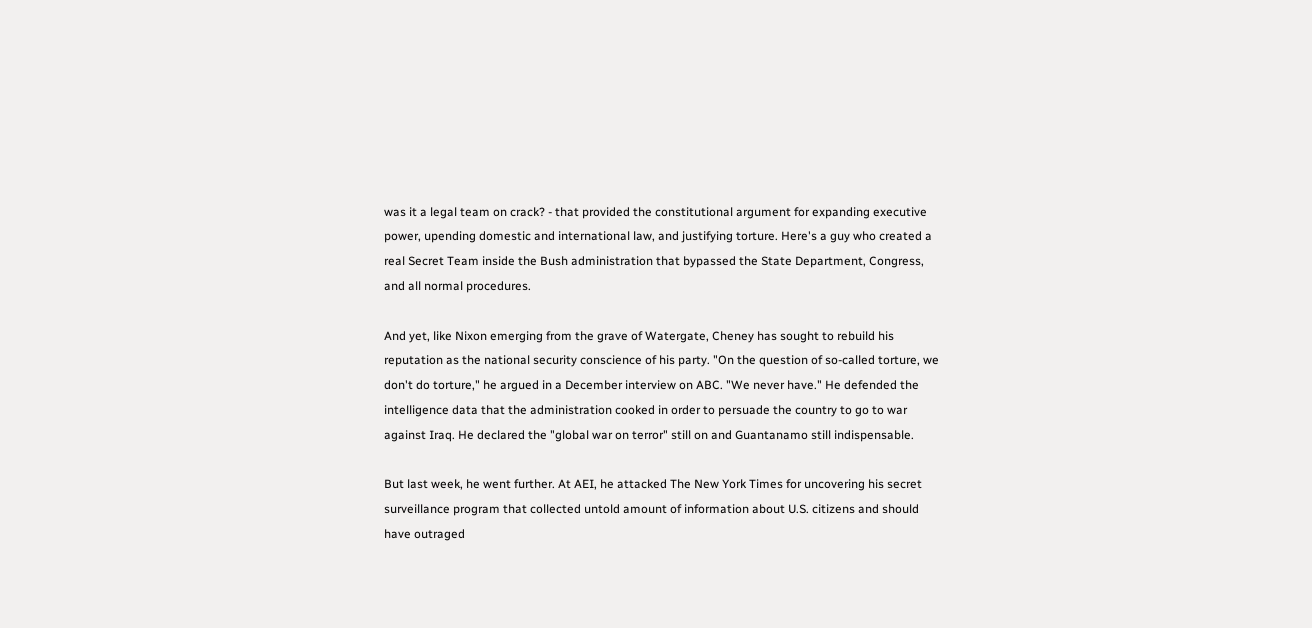was it a legal team on crack? - that provided the constitutional argument for expanding executive power, upending domestic and international law, and justifying torture. Here's a guy who created a real Secret Team inside the Bush administration that bypassed the State Department, Congress, and all normal procedures.

And yet, like Nixon emerging from the grave of Watergate, Cheney has sought to rebuild his reputation as the national security conscience of his party. "On the question of so-called torture, we don't do torture," he argued in a December interview on ABC. "We never have." He defended the intelligence data that the administration cooked in order to persuade the country to go to war against Iraq. He declared the "global war on terror" still on and Guantanamo still indispensable.

But last week, he went further. At AEI, he attacked The New York Times for uncovering his secret surveillance program that collected untold amount of information about U.S. citizens and should have outraged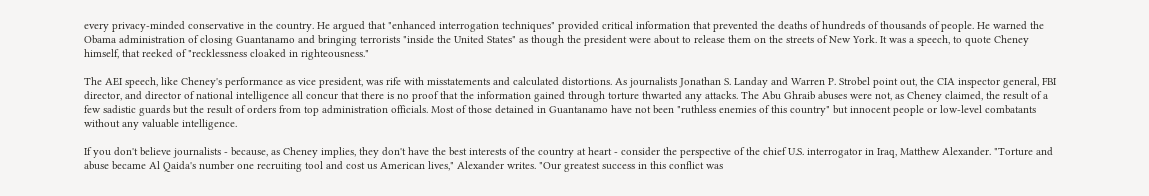every privacy-minded conservative in the country. He argued that "enhanced interrogation techniques" provided critical information that prevented the deaths of hundreds of thousands of people. He warned the Obama administration of closing Guantanamo and bringing terrorists "inside the United States" as though the president were about to release them on the streets of New York. It was a speech, to quote Cheney himself, that reeked of "recklessness cloaked in righteousness."

The AEI speech, like Cheney's performance as vice president, was rife with misstatements and calculated distortions. As journalists Jonathan S. Landay and Warren P. Strobel point out, the CIA inspector general, FBI director, and director of national intelligence all concur that there is no proof that the information gained through torture thwarted any attacks. The Abu Ghraib abuses were not, as Cheney claimed, the result of a few sadistic guards but the result of orders from top administration officials. Most of those detained in Guantanamo have not been "ruthless enemies of this country" but innocent people or low-level combatants without any valuable intelligence.

If you don't believe journalists - because, as Cheney implies, they don't have the best interests of the country at heart - consider the perspective of the chief U.S. interrogator in Iraq, Matthew Alexander. "Torture and abuse became Al Qaida's number one recruiting tool and cost us American lives," Alexander writes. "Our greatest success in this conflict was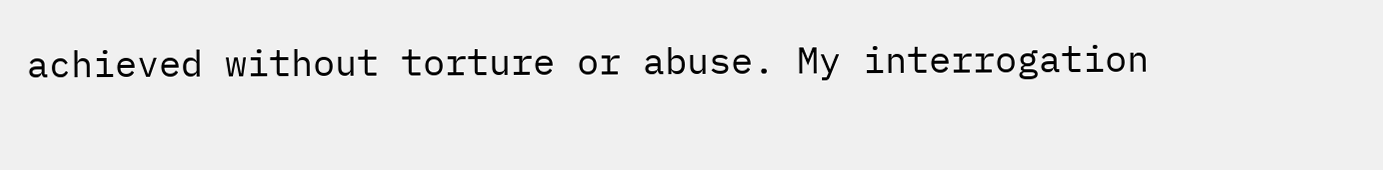achieved without torture or abuse. My interrogation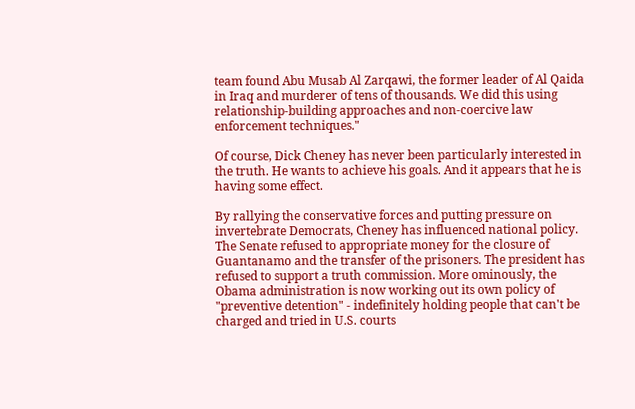team found Abu Musab Al Zarqawi, the former leader of Al Qaida in Iraq and murderer of tens of thousands. We did this using relationship-building approaches and non-coercive law enforcement techniques."

Of course, Dick Cheney has never been particularly interested in the truth. He wants to achieve his goals. And it appears that he is having some effect.

By rallying the conservative forces and putting pressure on invertebrate Democrats, Cheney has influenced national policy. The Senate refused to appropriate money for the closure of Guantanamo and the transfer of the prisoners. The president has refused to support a truth commission. More ominously, the Obama administration is now working out its own policy of "preventive detention" - indefinitely holding people that can't be charged and tried in U.S. courts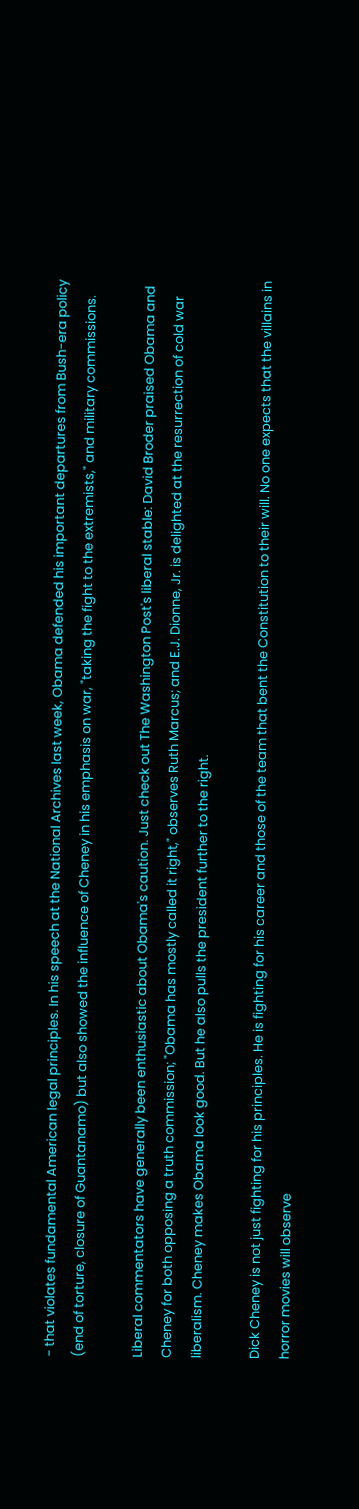- that violates fundamental American legal principles. In his speech at the National Archives last week, Obama defended his important departures from Bush-era policy (end of torture, closure of Guantanamo) but also showed the influence of Cheney in his emphasis on war, "taking the fight to the extremists," and military commissions.

Liberal commentators have generally been enthusiastic about Obama's caution. Just check out The Washington Post's liberal stable: David Broder praised Obama and Cheney for both opposing a truth commission; "Obama has mostly called it right," observes Ruth Marcus; and E.J. Dionne, Jr. is delighted at the resurrection of cold war liberalism. Cheney makes Obama look good. But he also pulls the president further to the right.

Dick Cheney is not just fighting for his principles. He is fighting for his career and those of the team that bent the Constitution to their will. No one expects that the villains in horror movies will observe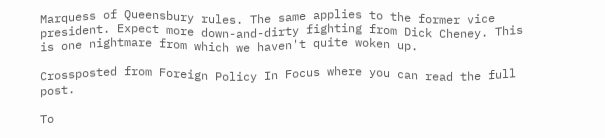Marquess of Queensbury rules. The same applies to the former vice president. Expect more down-and-dirty fighting from Dick Cheney. This is one nightmare from which we haven't quite woken up.

Crossposted from Foreign Policy In Focus where you can read the full post.

To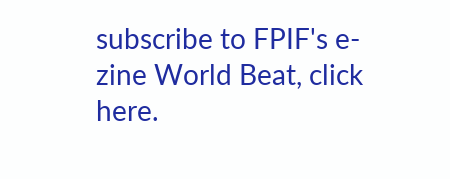subscribe to FPIF's e-zine World Beat, click here.